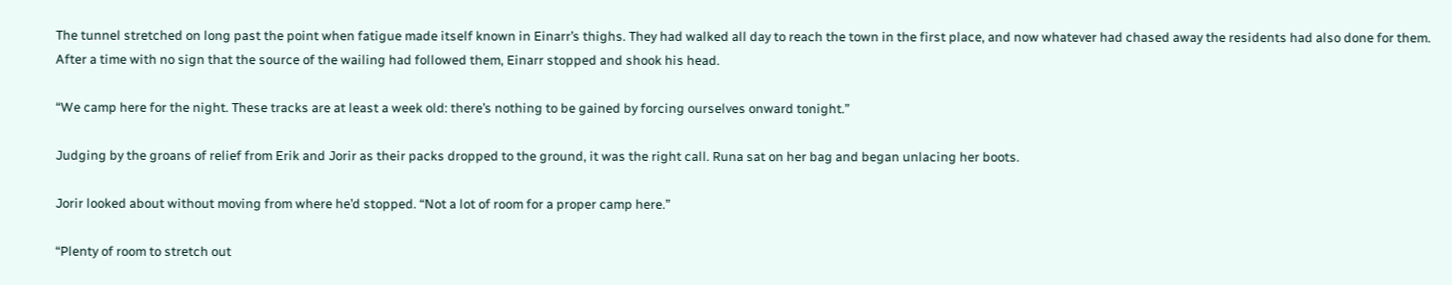The tunnel stretched on long past the point when fatigue made itself known in Einarr’s thighs. They had walked all day to reach the town in the first place, and now whatever had chased away the residents had also done for them. After a time with no sign that the source of the wailing had followed them, Einarr stopped and shook his head.

“We camp here for the night. These tracks are at least a week old: there’s nothing to be gained by forcing ourselves onward tonight.”

Judging by the groans of relief from Erik and Jorir as their packs dropped to the ground, it was the right call. Runa sat on her bag and began unlacing her boots.

Jorir looked about without moving from where he’d stopped. “Not a lot of room for a proper camp here.”

“Plenty of room to stretch out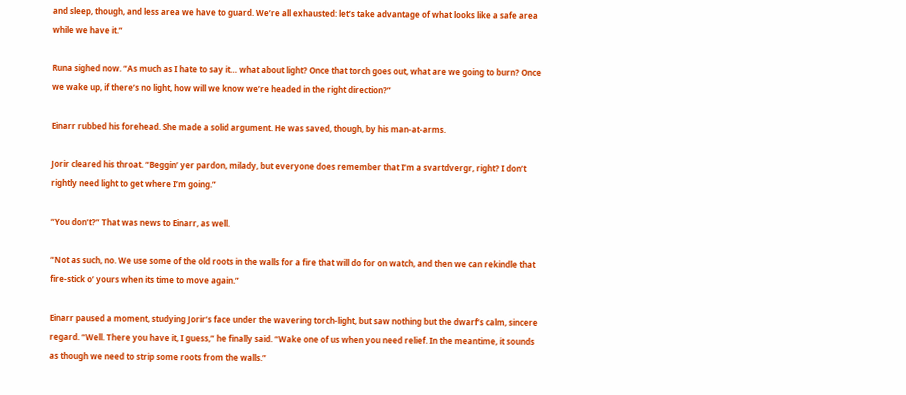and sleep, though, and less area we have to guard. We’re all exhausted: let’s take advantage of what looks like a safe area while we have it.”

Runa sighed now. “As much as I hate to say it… what about light? Once that torch goes out, what are we going to burn? Once we wake up, if there’s no light, how will we know we’re headed in the right direction?”

Einarr rubbed his forehead. She made a solid argument. He was saved, though, by his man-at-arms.

Jorir cleared his throat. “Beggin’ yer pardon, milady, but everyone does remember that I’m a svartdvergr, right? I don’t rightly need light to get where I’m going.”

“You don’t?” That was news to Einarr, as well.

“Not as such, no. We use some of the old roots in the walls for a fire that will do for on watch, and then we can rekindle that fire-stick o’ yours when its time to move again.”

Einarr paused a moment, studying Jorir’s face under the wavering torch-light, but saw nothing but the dwarf’s calm, sincere regard. “Well. There you have it, I guess,” he finally said. “Wake one of us when you need relief. In the meantime, it sounds as though we need to strip some roots from the walls.”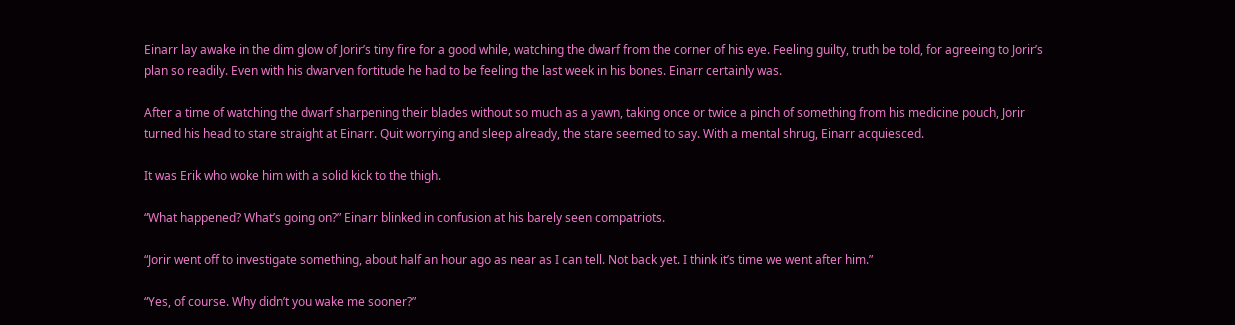Einarr lay awake in the dim glow of Jorir’s tiny fire for a good while, watching the dwarf from the corner of his eye. Feeling guilty, truth be told, for agreeing to Jorir’s plan so readily. Even with his dwarven fortitude he had to be feeling the last week in his bones. Einarr certainly was.

After a time of watching the dwarf sharpening their blades without so much as a yawn, taking once or twice a pinch of something from his medicine pouch, Jorir turned his head to stare straight at Einarr. Quit worrying and sleep already, the stare seemed to say. With a mental shrug, Einarr acquiesced.

It was Erik who woke him with a solid kick to the thigh.

“What happened? What’s going on?” Einarr blinked in confusion at his barely seen compatriots.

“Jorir went off to investigate something, about half an hour ago as near as I can tell. Not back yet. I think it’s time we went after him.”

“Yes, of course. Why didn’t you wake me sooner?”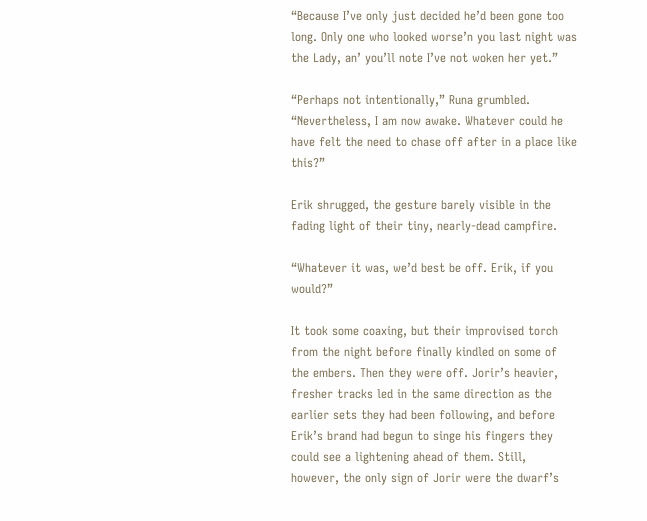“Because I’ve only just decided he’d been gone too long. Only one who looked worse’n you last night was the Lady, an’ you’ll note I’ve not woken her yet.”

“Perhaps not intentionally,” Runa grumbled. “Nevertheless, I am now awake. Whatever could he have felt the need to chase off after in a place like this?”

Erik shrugged, the gesture barely visible in the fading light of their tiny, nearly-dead campfire.

“Whatever it was, we’d best be off. Erik, if you would?”

It took some coaxing, but their improvised torch from the night before finally kindled on some of the embers. Then they were off. Jorir’s heavier, fresher tracks led in the same direction as the earlier sets they had been following, and before Erik’s brand had begun to singe his fingers they could see a lightening ahead of them. Still, however, the only sign of Jorir were the dwarf’s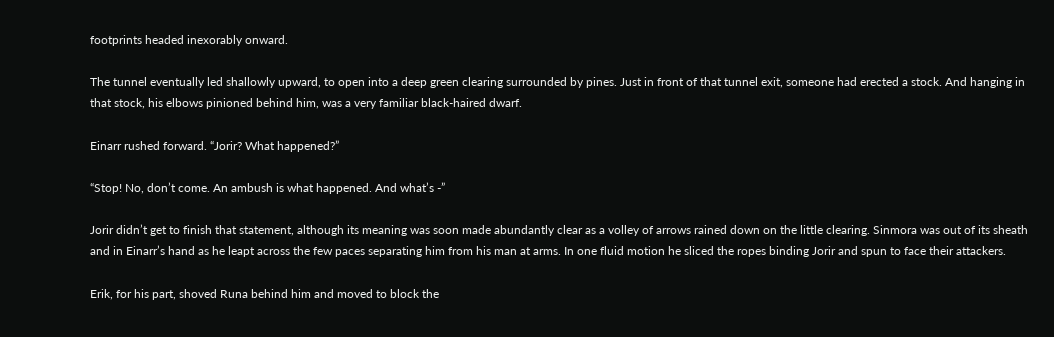footprints headed inexorably onward.

The tunnel eventually led shallowly upward, to open into a deep green clearing surrounded by pines. Just in front of that tunnel exit, someone had erected a stock. And hanging in that stock, his elbows pinioned behind him, was a very familiar black-haired dwarf.

Einarr rushed forward. “Jorir? What happened?”

“Stop! No, don’t come. An ambush is what happened. And what’s -”

Jorir didn’t get to finish that statement, although its meaning was soon made abundantly clear as a volley of arrows rained down on the little clearing. Sinmora was out of its sheath and in Einarr’s hand as he leapt across the few paces separating him from his man at arms. In one fluid motion he sliced the ropes binding Jorir and spun to face their attackers.

Erik, for his part, shoved Runa behind him and moved to block the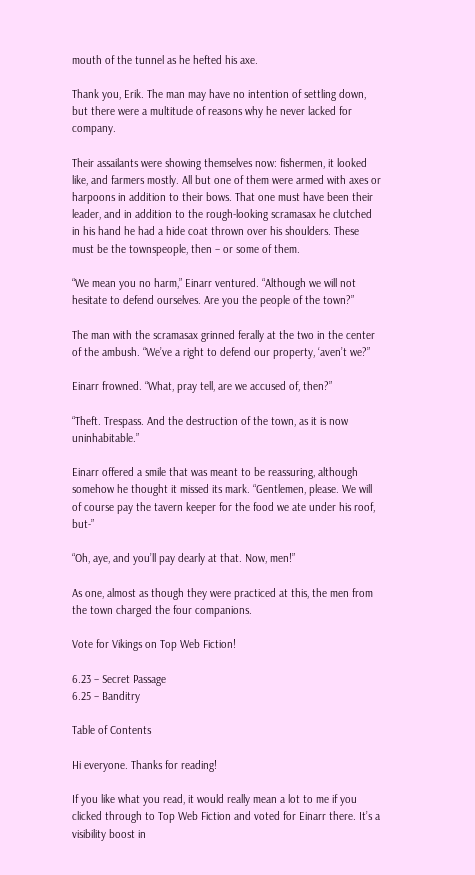mouth of the tunnel as he hefted his axe.

Thank you, Erik. The man may have no intention of settling down, but there were a multitude of reasons why he never lacked for company.

Their assailants were showing themselves now: fishermen, it looked like, and farmers mostly. All but one of them were armed with axes or harpoons in addition to their bows. That one must have been their leader, and in addition to the rough-looking scramasax he clutched in his hand he had a hide coat thrown over his shoulders. These must be the townspeople, then – or some of them.

“We mean you no harm,” Einarr ventured. “Although we will not hesitate to defend ourselves. Are you the people of the town?”

The man with the scramasax grinned ferally at the two in the center of the ambush. “We’ve a right to defend our property, ‘aven’t we?”

Einarr frowned. “What, pray tell, are we accused of, then?”

“Theft. Trespass. And the destruction of the town, as it is now uninhabitable.”

Einarr offered a smile that was meant to be reassuring, although somehow he thought it missed its mark. “Gentlemen, please. We will of course pay the tavern keeper for the food we ate under his roof, but-”

“Oh, aye, and you’ll pay dearly at that. Now, men!”

As one, almost as though they were practiced at this, the men from the town charged the four companions.

Vote for Vikings on Top Web Fiction!

6.23 – Secret Passage
6.25 – Banditry

Table of Contents

Hi everyone. Thanks for reading!

If you like what you read, it would really mean a lot to me if you clicked through to Top Web Fiction and voted for Einarr there. It’s a visibility boost in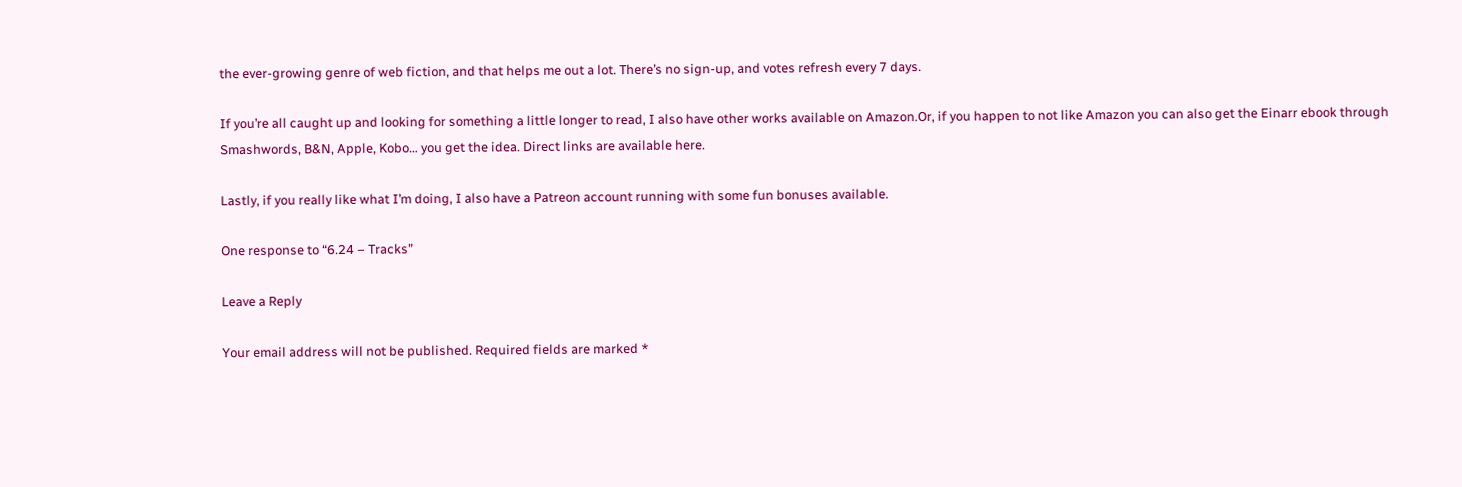the ever-growing genre of web fiction, and that helps me out a lot. There’s no sign-up, and votes refresh every 7 days.

If you’re all caught up and looking for something a little longer to read, I also have other works available on Amazon.Or, if you happen to not like Amazon you can also get the Einarr ebook through Smashwords, B&N, Apple, Kobo… you get the idea. Direct links are available here.

Lastly, if you really like what I’m doing, I also have a Patreon account running with some fun bonuses available.

One response to “6.24 – Tracks”

Leave a Reply

Your email address will not be published. Required fields are marked *